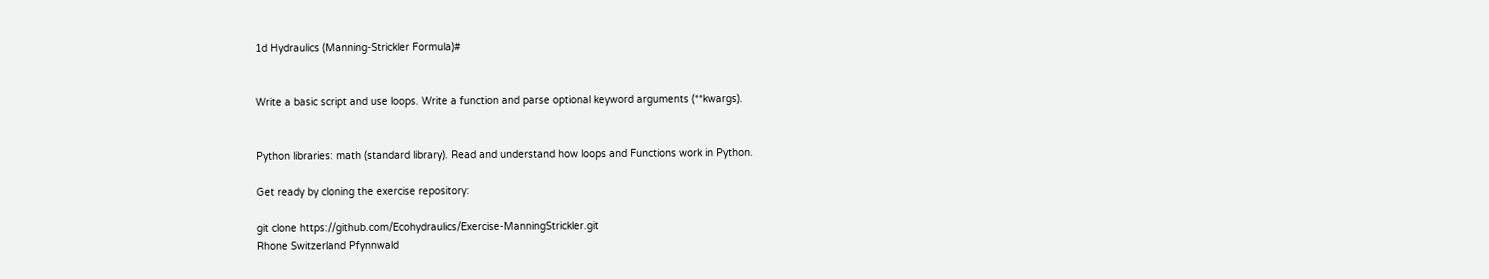1d Hydraulics (Manning-Strickler Formula)#


Write a basic script and use loops. Write a function and parse optional keyword arguments (**kwargs).


Python libraries: math (standard library). Read and understand how loops and Functions work in Python.

Get ready by cloning the exercise repository:

git clone https://github.com/Ecohydraulics/Exercise-ManningStrickler.git
Rhone Switzerland Pfynnwald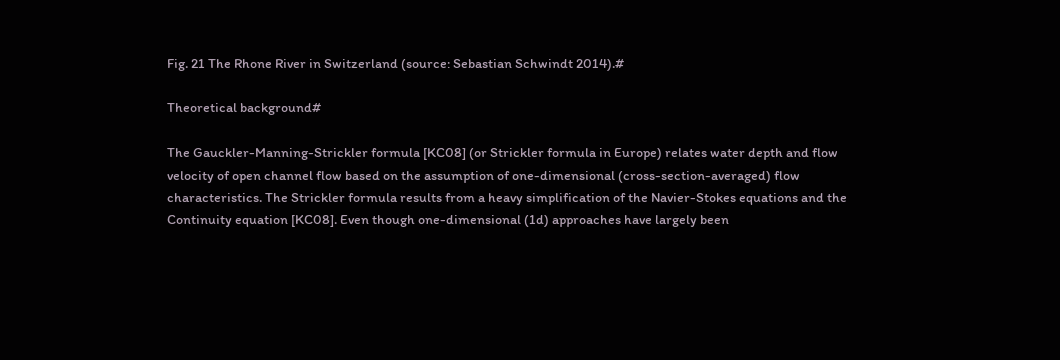Fig. 21 The Rhone River in Switzerland (source: Sebastian Schwindt 2014).#

Theoretical background#

The Gauckler-Manning-Strickler formula [KC08] (or Strickler formula in Europe) relates water depth and flow velocity of open channel flow based on the assumption of one-dimensional (cross-section-averaged) flow characteristics. The Strickler formula results from a heavy simplification of the Navier-Stokes equations and the Continuity equation [KC08]. Even though one-dimensional (1d) approaches have largely been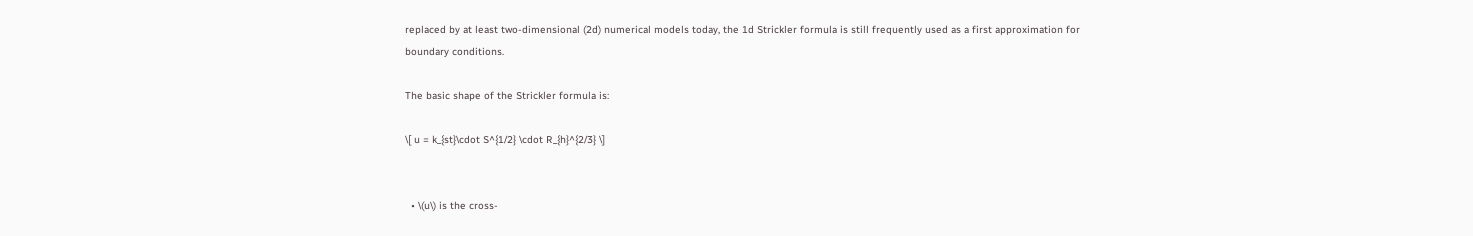replaced by at least two-dimensional (2d) numerical models today, the 1d Strickler formula is still frequently used as a first approximation for boundary conditions.

The basic shape of the Strickler formula is:

\[ u = k_{st}\cdot S^{1/2} \cdot R_{h}^{2/3} \]


  • \(u\) is the cross-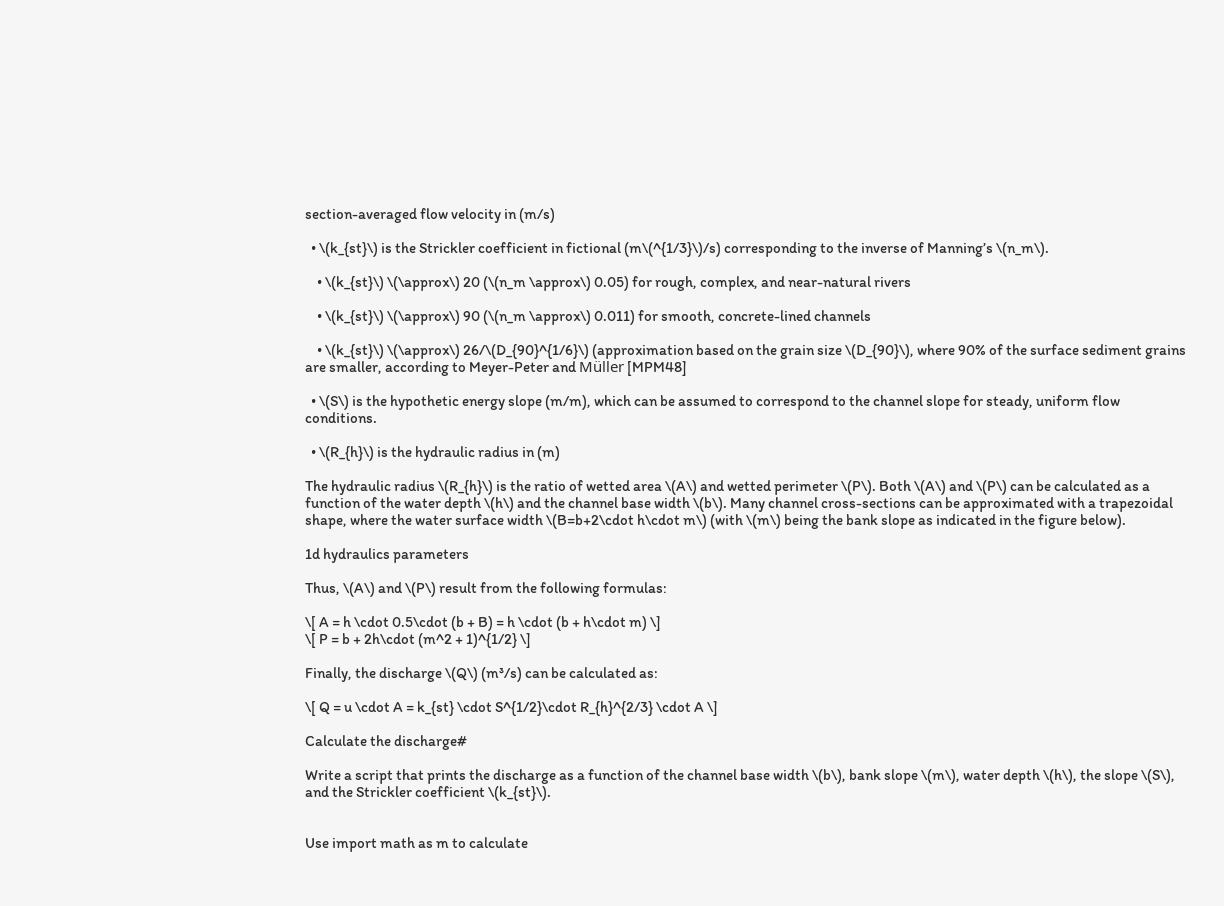section-averaged flow velocity in (m/s)

  • \(k_{st}\) is the Strickler coefficient in fictional (m\(^{1/3}\)/s) corresponding to the inverse of Manning’s \(n_m\).

    • \(k_{st}\) \(\approx\) 20 (\(n_m \approx\) 0.05) for rough, complex, and near-natural rivers

    • \(k_{st}\) \(\approx\) 90 (\(n_m \approx\) 0.011) for smooth, concrete-lined channels

    • \(k_{st}\) \(\approx\) 26/\(D_{90}^{1/6}\) (approximation based on the grain size \(D_{90}\), where 90% of the surface sediment grains are smaller, according to Meyer-Peter and Müller [MPM48]

  • \(S\) is the hypothetic energy slope (m/m), which can be assumed to correspond to the channel slope for steady, uniform flow conditions.

  • \(R_{h}\) is the hydraulic radius in (m)

The hydraulic radius \(R_{h}\) is the ratio of wetted area \(A\) and wetted perimeter \(P\). Both \(A\) and \(P\) can be calculated as a function of the water depth \(h\) and the channel base width \(b\). Many channel cross-sections can be approximated with a trapezoidal shape, where the water surface width \(B=b+2\cdot h\cdot m\) (with \(m\) being the bank slope as indicated in the figure below).

1d hydraulics parameters

Thus, \(A\) and \(P\) result from the following formulas:

\[ A = h \cdot 0.5\cdot (b + B) = h \cdot (b + h\cdot m) \]
\[ P = b + 2h\cdot (m^2 + 1)^{1/2} \]

Finally, the discharge \(Q\) (m³/s) can be calculated as:

\[ Q = u \cdot A = k_{st} \cdot S^{1/2}\cdot R_{h}^{2/3} \cdot A \]

Calculate the discharge#

Write a script that prints the discharge as a function of the channel base width \(b\), bank slope \(m\), water depth \(h\), the slope \(S\), and the Strickler coefficient \(k_{st}\).


Use import math as m to calculate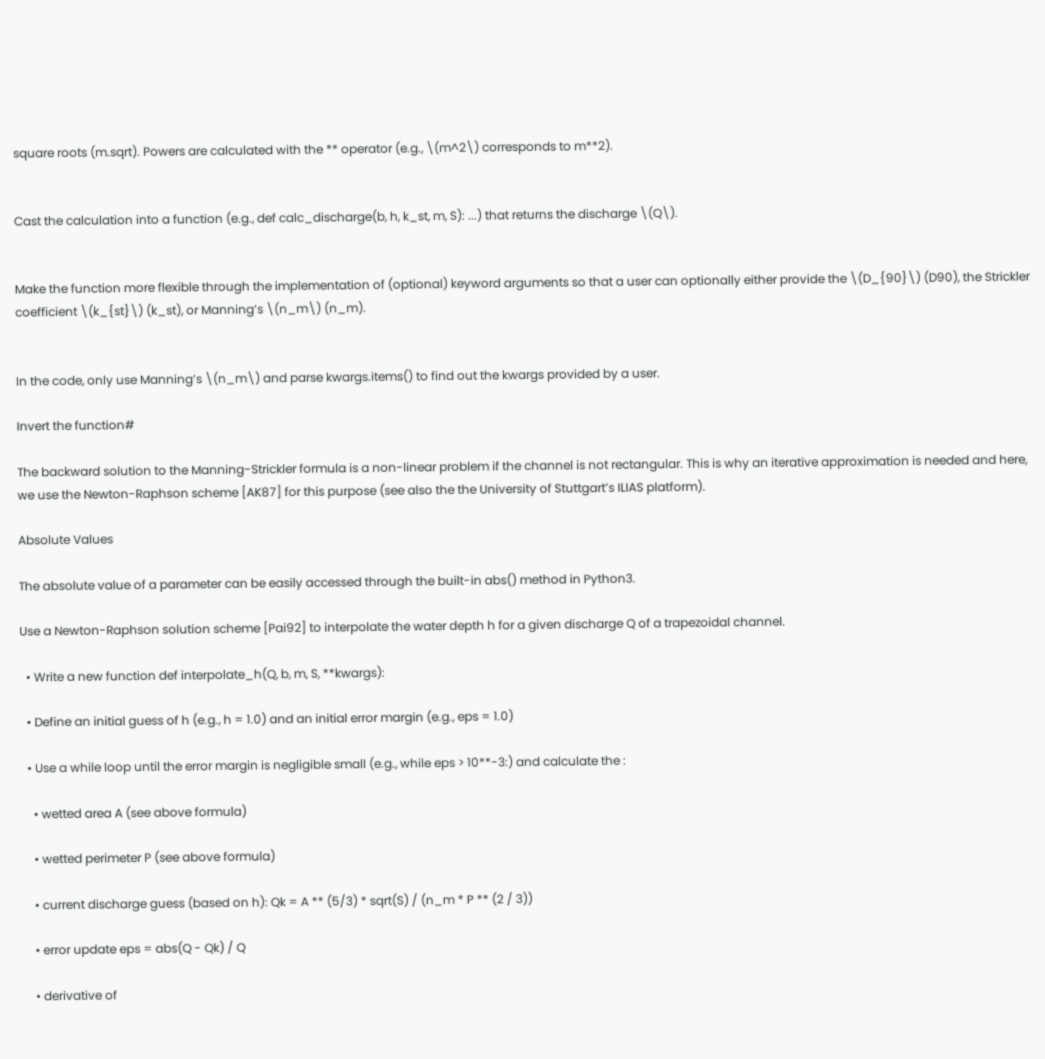square roots (m.sqrt). Powers are calculated with the ** operator (e.g., \(m^2\) corresponds to m**2).


Cast the calculation into a function (e.g., def calc_discharge(b, h, k_st, m, S): ...) that returns the discharge \(Q\).


Make the function more flexible through the implementation of (optional) keyword arguments so that a user can optionally either provide the \(D_{90}\) (D90), the Strickler coefficient \(k_{st}\) (k_st), or Manning’s \(n_m\) (n_m).


In the code, only use Manning’s \(n_m\) and parse kwargs.items() to find out the kwargs provided by a user.

Invert the function#

The backward solution to the Manning-Strickler formula is a non-linear problem if the channel is not rectangular. This is why an iterative approximation is needed and here, we use the Newton-Raphson scheme [AK87] for this purpose (see also the the University of Stuttgart’s ILIAS platform).

Absolute Values

The absolute value of a parameter can be easily accessed through the built-in abs() method in Python3.

Use a Newton-Raphson solution scheme [Pai92] to interpolate the water depth h for a given discharge Q of a trapezoidal channel.

  • Write a new function def interpolate_h(Q, b, m, S, **kwargs):

  • Define an initial guess of h (e.g., h = 1.0) and an initial error margin (e.g., eps = 1.0)

  • Use a while loop until the error margin is negligible small (e.g., while eps > 10**-3:) and calculate the :

    • wetted area A (see above formula)

    • wetted perimeter P (see above formula)

    • current discharge guess (based on h): Qk = A ** (5/3) * sqrt(S) / (n_m * P ** (2 / 3))

    • error update eps = abs(Q - Qk) / Q

    • derivative of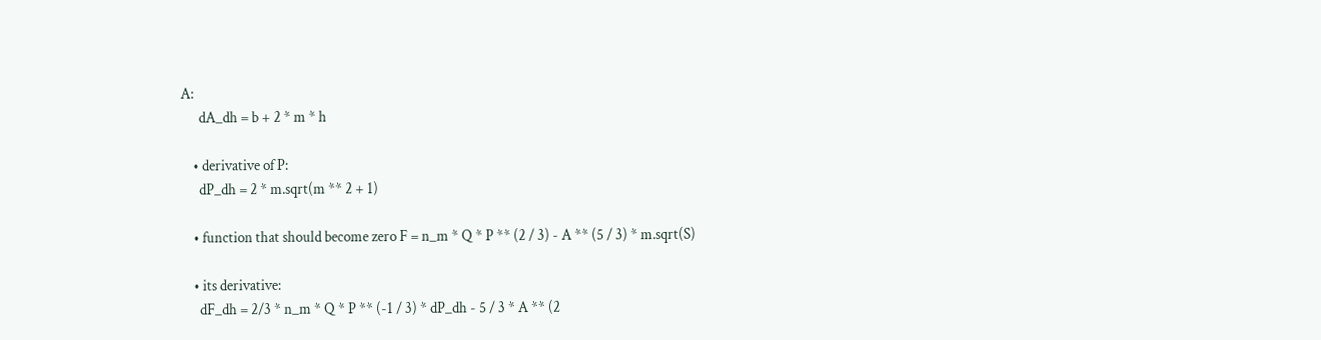A:
      dA_dh = b + 2 * m * h

    • derivative of P:
      dP_dh = 2 * m.sqrt(m ** 2 + 1)

    • function that should become zero F = n_m * Q * P ** (2 / 3) - A ** (5 / 3) * m.sqrt(S)

    • its derivative:
      dF_dh = 2/3 * n_m * Q * P ** (-1 / 3) * dP_dh - 5 / 3 * A ** (2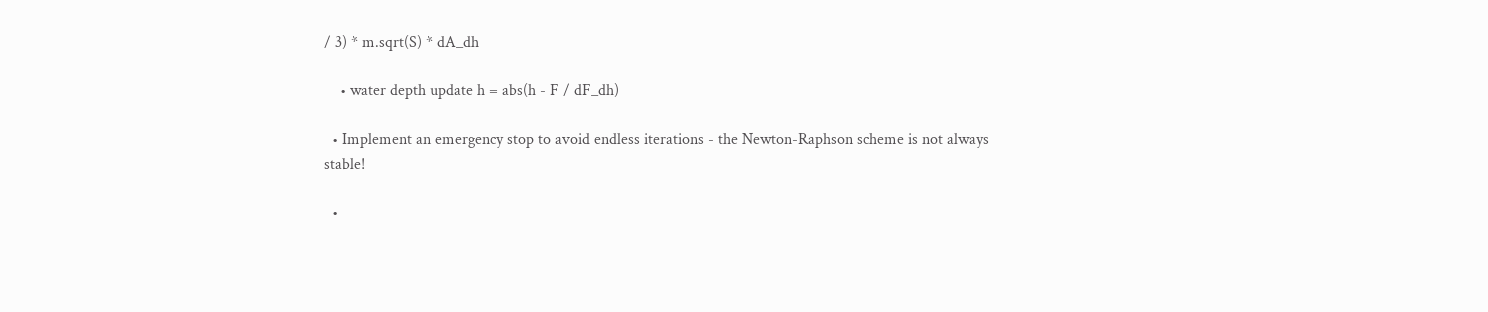/ 3) * m.sqrt(S) * dA_dh

    • water depth update h = abs(h - F / dF_dh)

  • Implement an emergency stop to avoid endless iterations - the Newton-Raphson scheme is not always stable!

  •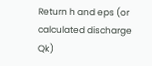Return h and eps (or calculated discharge Qk)